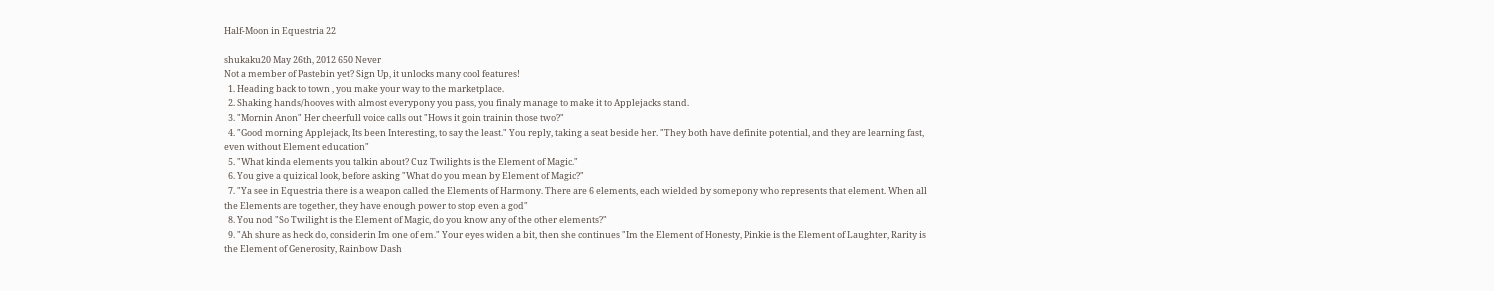Half-Moon in Equestria 22

shukaku20 May 26th, 2012 650 Never
Not a member of Pastebin yet? Sign Up, it unlocks many cool features!
  1. Heading back to town , you make your way to the marketplace.
  2. Shaking hands/hooves with almost everypony you pass, you finaly manage to make it to Applejacks stand.
  3. "Mornin Anon" Her cheerfull voice calls out "Hows it goin trainin those two?"
  4. "Good morning Applejack, Its been Interesting, to say the least." You reply, taking a seat beside her. "They both have definite potential, and they are learning fast, even without Element education"
  5. "What kinda elements you talkin about? Cuz Twilights is the Element of Magic."
  6. You give a quizical look, before asking "What do you mean by Element of Magic?"
  7. "Ya see in Equestria there is a weapon called the Elements of Harmony. There are 6 elements, each wielded by somepony who represents that element. When all the Elements are together, they have enough power to stop even a god"
  8. You nod "So Twilight is the Element of Magic, do you know any of the other elements?"
  9. "Ah shure as heck do, considerin Im one of em." Your eyes widen a bit, then she continues "Im the Element of Honesty, Pinkie is the Element of Laughter, Rarity is the Element of Generosity, Rainbow Dash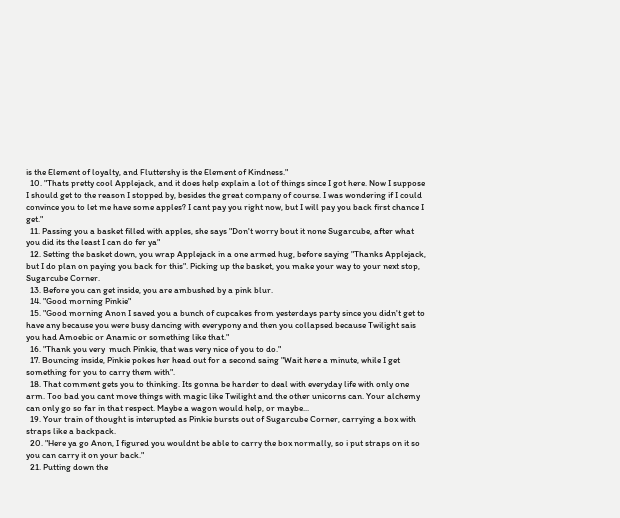is the Element of loyalty, and Fluttershy is the Element of Kindness."
  10. "Thats pretty cool Applejack, and it does help explain a lot of things since I got here. Now I suppose I should get to the reason I stopped by, besides the great company of course. I was wondering if I could convince you to let me have some apples? I cant pay you right now, but I will pay you back first chance I get."
  11. Passing you a basket filled with apples, she says "Don't worry bout it none Sugarcube, after what you did its the least I can do fer ya"
  12. Setting the basket down, you wrap Applejack in a one armed hug, before saying "Thanks Applejack, but I do plan on paying you back for this". Picking up the basket, you make your way to your next stop, Sugarcube Corner.
  13. Before you can get inside, you are ambushed by a pink blur.
  14. "Good morning Pinkie"
  15. "Good morning Anon I saved you a bunch of cupcakes from yesterdays party since you didn't get to have any because you were busy dancing with everypony and then you collapsed because Twilight sais you had Amoebic or Anamic or something like that."
  16. "Thank you very  much Pinkie, that was very nice of you to do."
  17. Bouncing inside, Pinkie pokes her head out for a second saing "Wait here a minute, while I get something for you to carry them with".
  18. That comment gets you to thinking. Its gonna be harder to deal with everyday life with only one arm. Too bad you cant move things with magic like Twilight and the other unicorns can. Your alchemy can only go so far in that respect. Maybe a wagon would help, or maybe...
  19. Your train of thought is interupted as Pinkie bursts out of Sugarcube Corner, carrying a box with straps like a backpack.
  20. "Here ya go Anon, I figured you wouldnt be able to carry the box normally, so i put straps on it so you can carry it on your back."
  21. Putting down the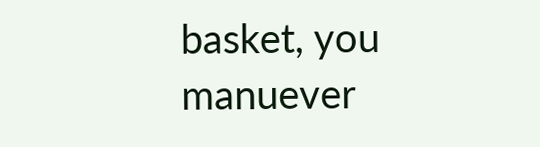basket, you manuever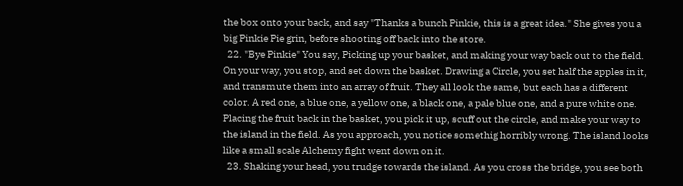the box onto your back, and say "Thanks a bunch Pinkie, this is a great idea." She gives you a big Pinkie Pie grin, before shooting off back into the store.
  22. "Bye Pinkie" You say, Picking up your basket, and making your way back out to the field. On your way, you stop, and set down the basket. Drawing a Circle, you set half the apples in it, and transmute them into an array of fruit. They all look the same, but each has a different color. A red one, a blue one, a yellow one, a black one, a pale blue one, and a pure white one. Placing the fruit back in the basket, you pick it up, scuff out the circle, and make your way to the island in the field. As you approach, you notice somethig horribly wrong. The island looks like a small scale Alchemy fight went down on it.
  23. Shaking your head, you trudge towards the island. As you cross the bridge, you see both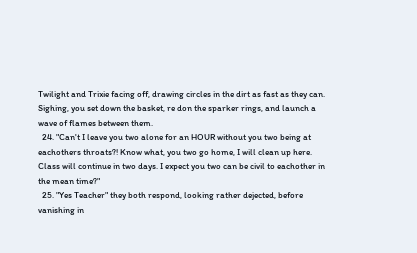Twilight and Trixie facing off, drawing circles in the dirt as fast as they can. Sighing, you set down the basket, re don the sparker rings, and launch a wave of flames between them.
  24. "Can't I leave you two alone for an HOUR without you two being at eachothers throats?! Know what, you two go home, I will clean up here. Class will continue in two days. I expect you two can be civil to eachother in the mean time?"
  25. "Yes Teacher" they both respond, looking rather dejected, before vanishing in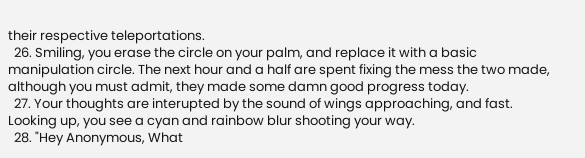their respective teleportations.
  26. Smiling, you erase the circle on your palm, and replace it with a basic manipulation circle. The next hour and a half are spent fixing the mess the two made, although you must admit, they made some damn good progress today.
  27. Your thoughts are interupted by the sound of wings approaching, and fast. Looking up, you see a cyan and rainbow blur shooting your way.
  28. "Hey Anonymous, What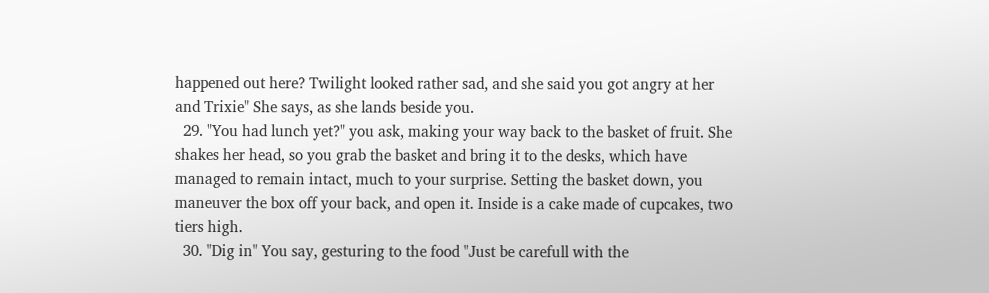happened out here? Twilight looked rather sad, and she said you got angry at her and Trixie" She says, as she lands beside you.
  29. "You had lunch yet?" you ask, making your way back to the basket of fruit. She shakes her head, so you grab the basket and bring it to the desks, which have managed to remain intact, much to your surprise. Setting the basket down, you maneuver the box off your back, and open it. Inside is a cake made of cupcakes, two tiers high.
  30. "Dig in" You say, gesturing to the food "Just be carefull with the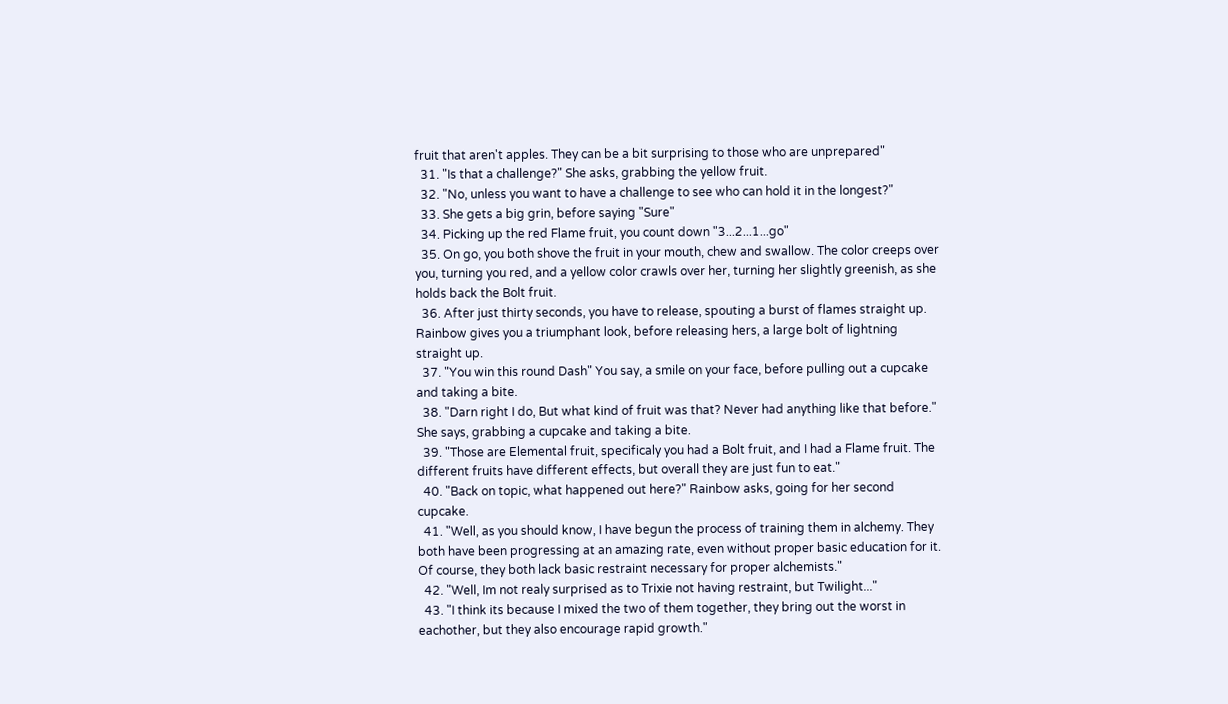fruit that aren't apples. They can be a bit surprising to those who are unprepared"
  31. "Is that a challenge?" She asks, grabbing the yellow fruit.
  32. "No, unless you want to have a challenge to see who can hold it in the longest?"
  33. She gets a big grin, before saying "Sure"
  34. Picking up the red Flame fruit, you count down "3...2...1...go"
  35. On go, you both shove the fruit in your mouth, chew and swallow. The color creeps over you, turning you red, and a yellow color crawls over her, turning her slightly greenish, as she holds back the Bolt fruit.
  36. After just thirty seconds, you have to release, spouting a burst of flames straight up. Rainbow gives you a triumphant look, before releasing hers, a large bolt of lightning straight up.
  37. "You win this round Dash" You say, a smile on your face, before pulling out a cupcake and taking a bite.
  38. "Darn right I do, But what kind of fruit was that? Never had anything like that before." She says, grabbing a cupcake and taking a bite.
  39. "Those are Elemental fruit, specificaly you had a Bolt fruit, and I had a Flame fruit. The different fruits have different effects, but overall they are just fun to eat."
  40. "Back on topic, what happened out here?" Rainbow asks, going for her second cupcake.
  41. "Well, as you should know, I have begun the process of training them in alchemy. They both have been progressing at an amazing rate, even without proper basic education for it. Of course, they both lack basic restraint necessary for proper alchemists."
  42. "Well, Im not realy surprised as to Trixie not having restraint, but Twilight..."
  43. "I think its because I mixed the two of them together, they bring out the worst in eachother, but they also encourage rapid growth."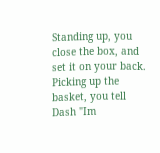Standing up, you close the box, and set it on your back. Picking up the basket, you tell Dash "Im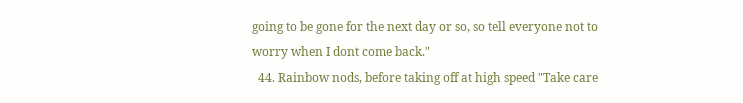going to be gone for the next day or so, so tell everyone not to worry when I dont come back."
  44. Rainbow nods, before taking off at high speed "Take care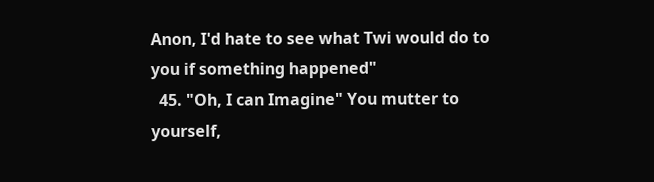Anon, I'd hate to see what Twi would do to you if something happened"
  45. "Oh, I can Imagine" You mutter to yourself,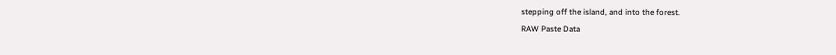stepping off the island, and into the forest.
RAW Paste Data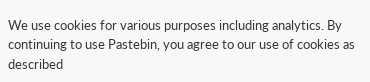We use cookies for various purposes including analytics. By continuing to use Pastebin, you agree to our use of cookies as described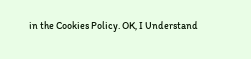in the Cookies Policy. OK, I Understand